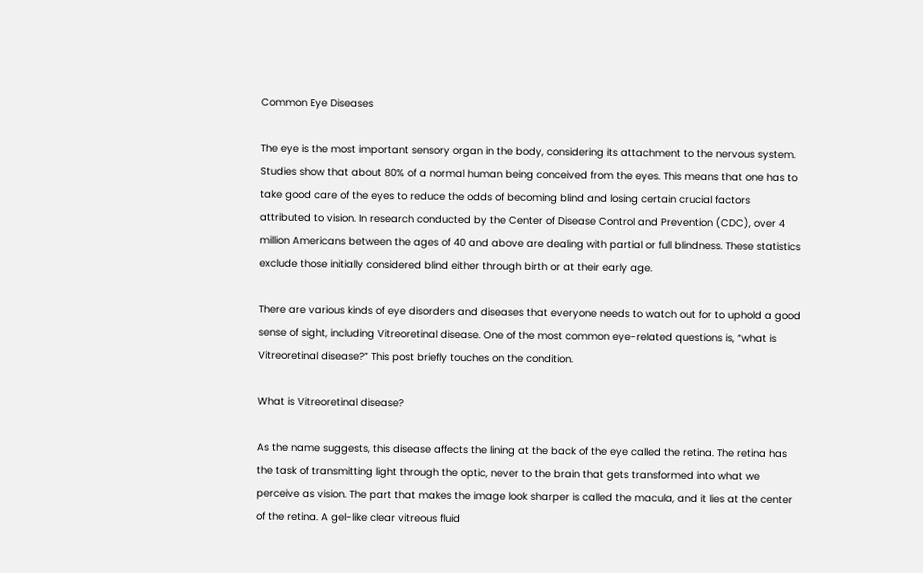Common Eye Diseases

The eye is the most important sensory organ in the body, considering its attachment to the nervous system. Studies show that about 80% of a normal human being conceived from the eyes. This means that one has to take good care of the eyes to reduce the odds of becoming blind and losing certain crucial factors attributed to vision. In research conducted by the Center of Disease Control and Prevention (CDC), over 4 million Americans between the ages of 40 and above are dealing with partial or full blindness. These statistics exclude those initially considered blind either through birth or at their early age.

There are various kinds of eye disorders and diseases that everyone needs to watch out for to uphold a good sense of sight, including Vitreoretinal disease. One of the most common eye-related questions is, “what is Vitreoretinal disease?” This post briefly touches on the condition.

What is Vitreoretinal disease?

As the name suggests, this disease affects the lining at the back of the eye called the retina. The retina has the task of transmitting light through the optic, never to the brain that gets transformed into what we perceive as vision. The part that makes the image look sharper is called the macula, and it lies at the center of the retina. A gel-like clear vitreous fluid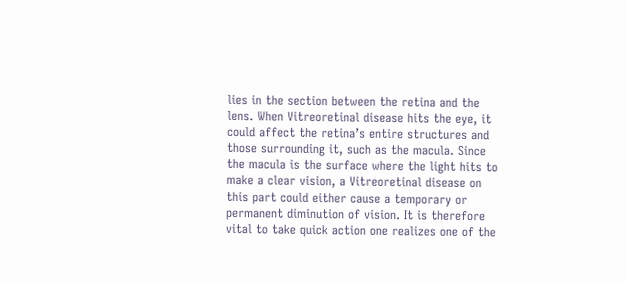lies in the section between the retina and the lens. When Vitreoretinal disease hits the eye, it could affect the retina’s entire structures and those surrounding it, such as the macula. Since the macula is the surface where the light hits to make a clear vision, a Vitreoretinal disease on this part could either cause a temporary or permanent diminution of vision. It is therefore vital to take quick action one realizes one of the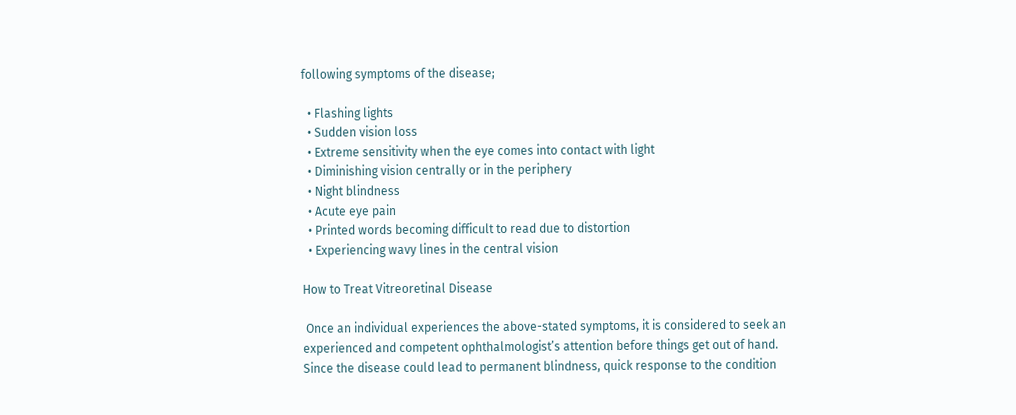following symptoms of the disease;

  • Flashing lights
  • Sudden vision loss
  • Extreme sensitivity when the eye comes into contact with light
  • Diminishing vision centrally or in the periphery
  • Night blindness
  • Acute eye pain
  • Printed words becoming difficult to read due to distortion
  • Experiencing wavy lines in the central vision

How to Treat Vitreoretinal Disease

 Once an individual experiences the above-stated symptoms, it is considered to seek an experienced and competent ophthalmologist’s attention before things get out of hand. Since the disease could lead to permanent blindness, quick response to the condition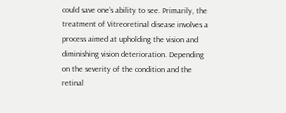could save one’s ability to see. Primarily, the treatment of Vitreoretinal disease involves a process aimed at upholding the vision and diminishing vision deterioration. Depending on the severity of the condition and the retinal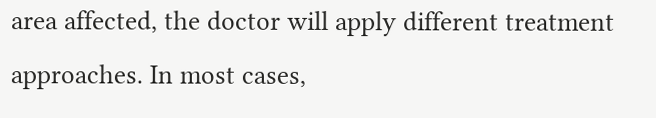area affected, the doctor will apply different treatment approaches. In most cases,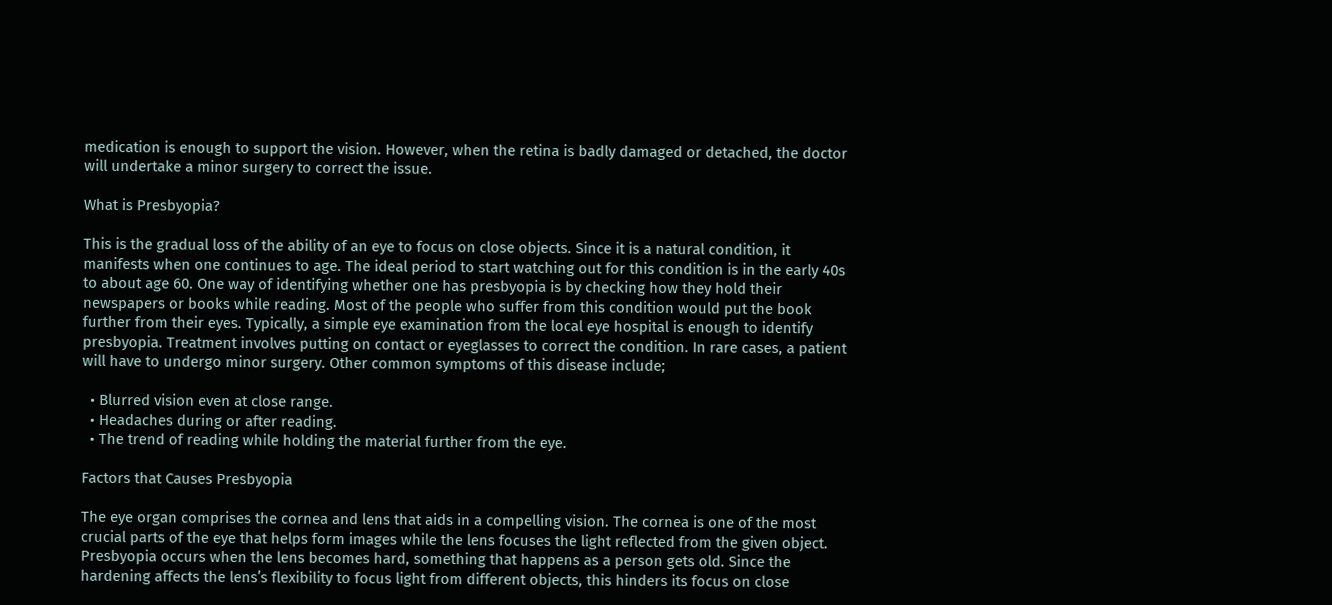medication is enough to support the vision. However, when the retina is badly damaged or detached, the doctor will undertake a minor surgery to correct the issue.

What is Presbyopia?

This is the gradual loss of the ability of an eye to focus on close objects. Since it is a natural condition, it manifests when one continues to age. The ideal period to start watching out for this condition is in the early 40s to about age 60. One way of identifying whether one has presbyopia is by checking how they hold their newspapers or books while reading. Most of the people who suffer from this condition would put the book further from their eyes. Typically, a simple eye examination from the local eye hospital is enough to identify presbyopia. Treatment involves putting on contact or eyeglasses to correct the condition. In rare cases, a patient will have to undergo minor surgery. Other common symptoms of this disease include;

  • Blurred vision even at close range.
  • Headaches during or after reading.
  • The trend of reading while holding the material further from the eye.

Factors that Causes Presbyopia

The eye organ comprises the cornea and lens that aids in a compelling vision. The cornea is one of the most crucial parts of the eye that helps form images while the lens focuses the light reflected from the given object. Presbyopia occurs when the lens becomes hard, something that happens as a person gets old. Since the hardening affects the lens’s flexibility to focus light from different objects, this hinders its focus on close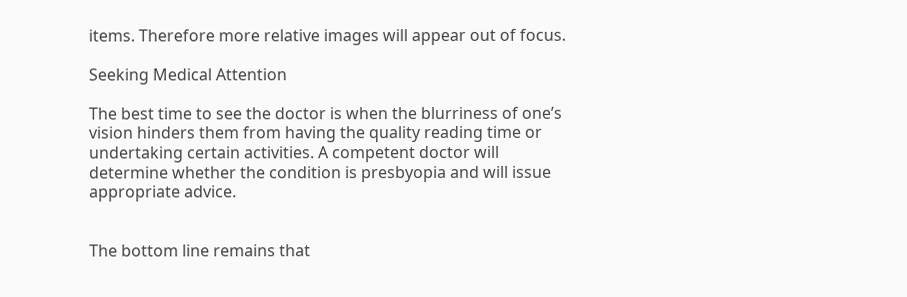items. Therefore more relative images will appear out of focus.

Seeking Medical Attention

The best time to see the doctor is when the blurriness of one’s vision hinders them from having the quality reading time or undertaking certain activities. A competent doctor will determine whether the condition is presbyopia and will issue appropriate advice.


The bottom line remains that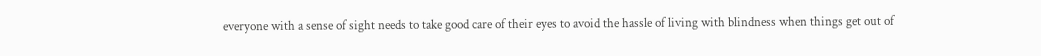everyone with a sense of sight needs to take good care of their eyes to avoid the hassle of living with blindness when things get out of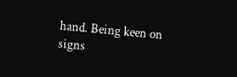hand. Being keen on signs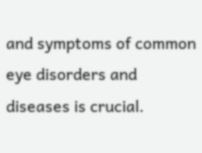and symptoms of common eye disorders and diseases is crucial.